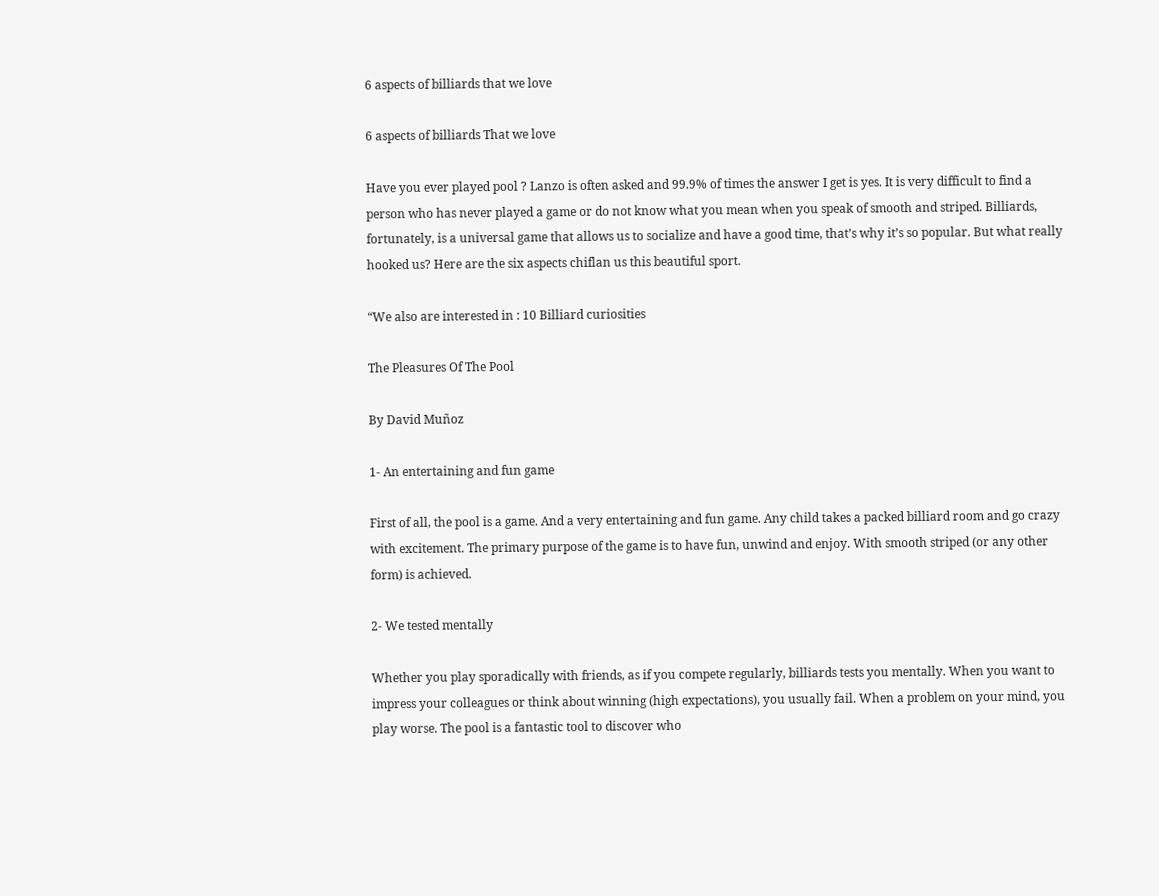6 aspects of billiards that we love

6 aspects of billiards That we love

Have you ever played pool ? Lanzo is often asked and 99.9% of times the answer I get is yes. It is very difficult to find a person who has never played a game or do not know what you mean when you speak of smooth and striped. Billiards, fortunately, is a universal game that allows us to socialize and have a good time, that’s why it’s so popular. But what really hooked us? Here are the six aspects chiflan us this beautiful sport.

“We also are interested in : 10 Billiard curiosities

The Pleasures Of The Pool

By David Muñoz

1- An entertaining and fun game

First of all, the pool is a game. And a very entertaining and fun game. Any child takes a packed billiard room and go crazy with excitement. The primary purpose of the game is to have fun, unwind and enjoy. With smooth striped (or any other form) is achieved.

2- We tested mentally

Whether you play sporadically with friends, as if you compete regularly, billiards tests you mentally. When you want to impress your colleagues or think about winning (high expectations), you usually fail. When a problem on your mind, you play worse. The pool is a fantastic tool to discover who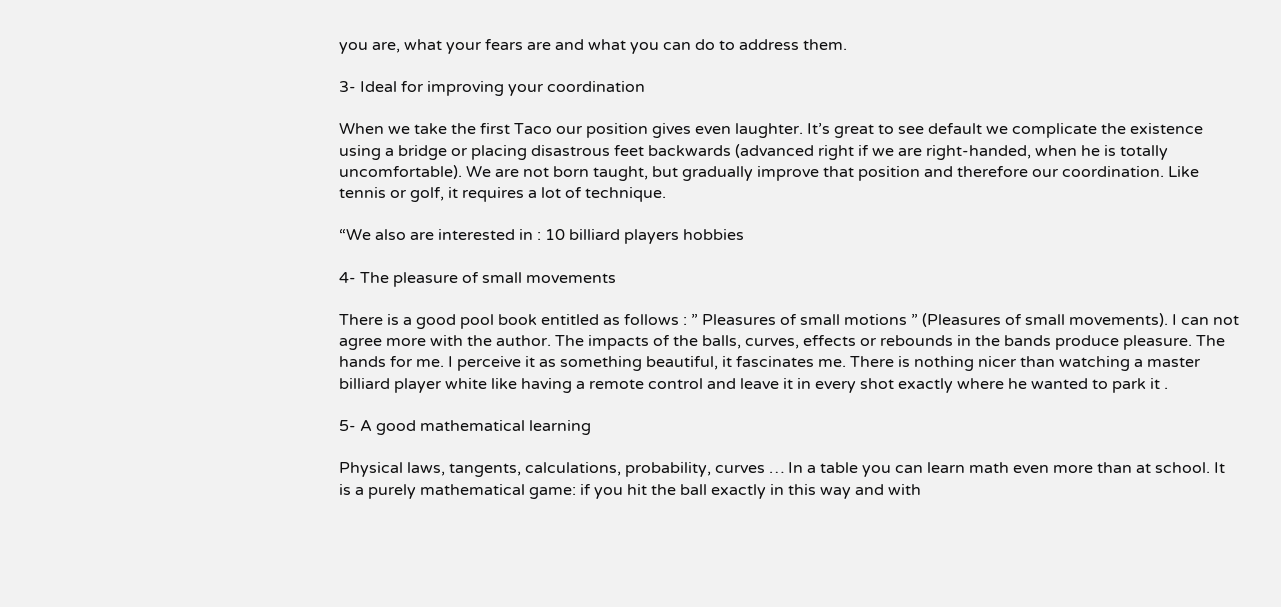you are, what your fears are and what you can do to address them.

3- Ideal for improving your coordination

When we take the first Taco our position gives even laughter. It’s great to see default we complicate the existence using a bridge or placing disastrous feet backwards (advanced right if we are right-handed, when he is totally uncomfortable). We are not born taught, but gradually improve that position and therefore our coordination. Like tennis or golf, it requires a lot of technique.

“We also are interested in : 10 billiard players hobbies

4- The pleasure of small movements

There is a good pool book entitled as follows : ” Pleasures of small motions ” (Pleasures of small movements). I can not agree more with the author. The impacts of the balls, curves, effects or rebounds in the bands produce pleasure. The hands for me. I perceive it as something beautiful, it fascinates me. There is nothing nicer than watching a master billiard player white like having a remote control and leave it in every shot exactly where he wanted to park it .

5- A good mathematical learning

Physical laws, tangents, calculations, probability, curves … In a table you can learn math even more than at school. It is a purely mathematical game: if you hit the ball exactly in this way and with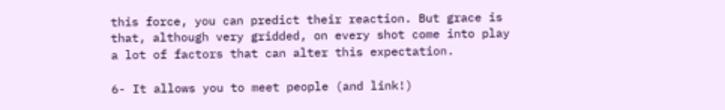this force, you can predict their reaction. But grace is that, although very gridded, on every shot come into play a lot of factors that can alter this expectation.

6- It allows you to meet people (and link!)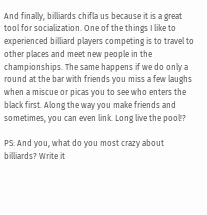And finally, billiards chifla us because it is a great tool for socialization. One of the things I like to experienced billiard players competing is to travel to other places and meet new people in the championships. The same happens if we do only a round at the bar with friends you miss a few laughs when a miscue or picas you to see who enters the black first. Along the way you make friends and sometimes, you can even link. Long live the pool!?

PS: And you, what do you most crazy about billiards? Write it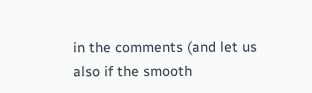in the comments (and let us also if the smooth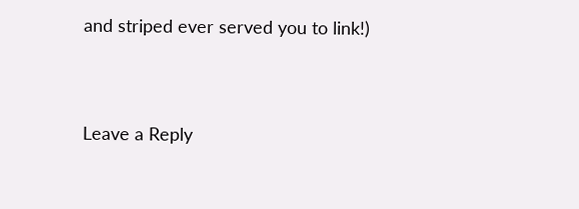and striped ever served you to link!)


Leave a Reply